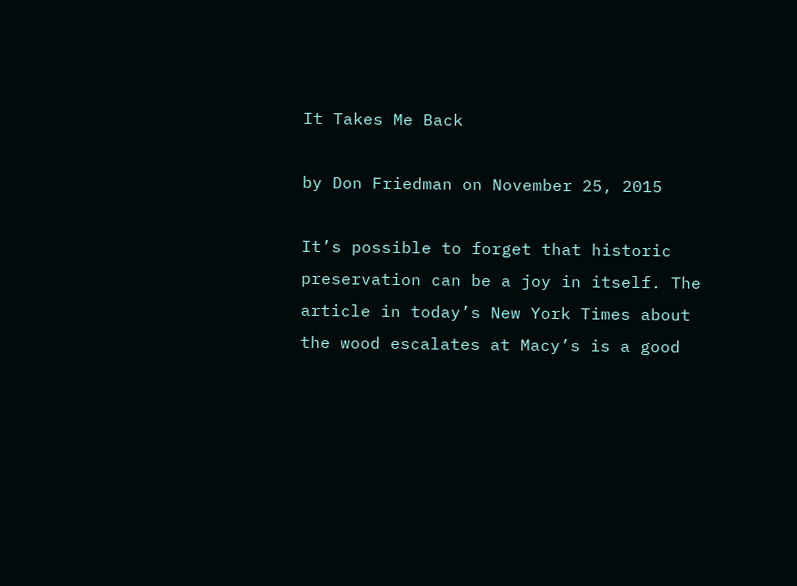It Takes Me Back

by Don Friedman on November 25, 2015

It’s possible to forget that historic preservation can be a joy in itself. The article in today’s New York Times about the wood escalates at Macy’s is a good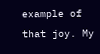example of that joy. My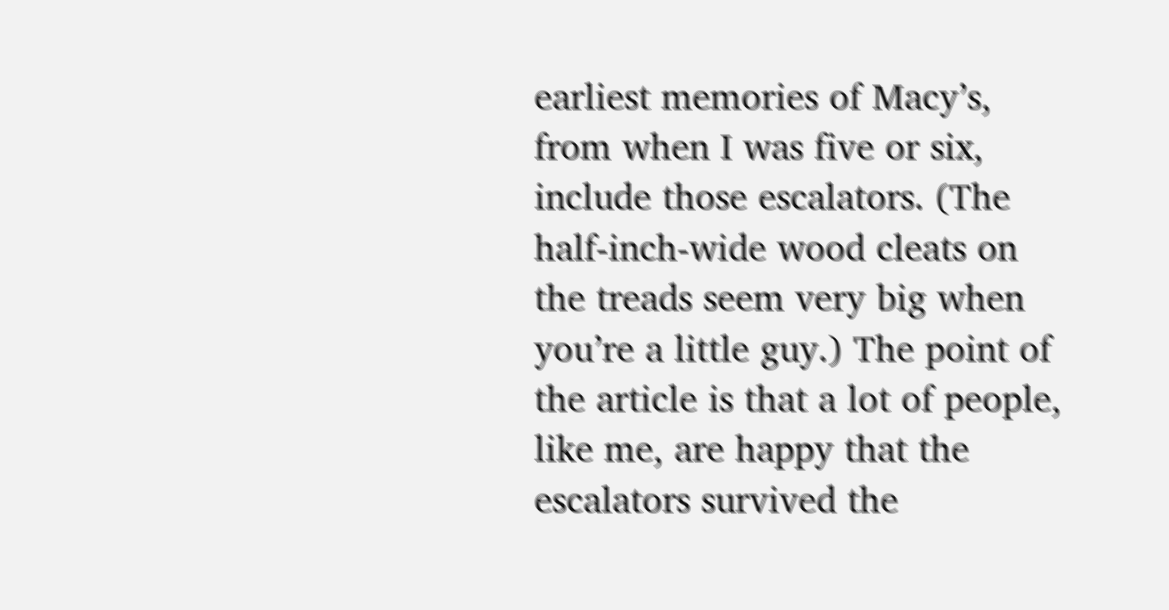earliest memories of Macy’s, from when I was five or six, include those escalators. (The half-inch-wide wood cleats on the treads seem very big when you’re a little guy.) The point of the article is that a lot of people, like me, are happy that the escalators survived the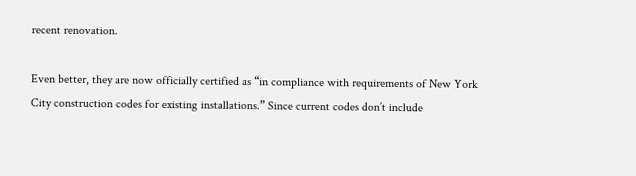recent renovation.

Even better, they are now officially certified as “in compliance with requirements of New York City construction codes for existing installations.” Since current codes don’t include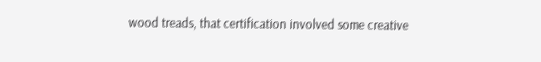wood treads, that certification involved some creative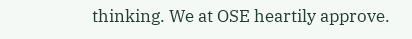thinking. We at OSE heartily approve.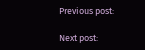Previous post:

Next post: